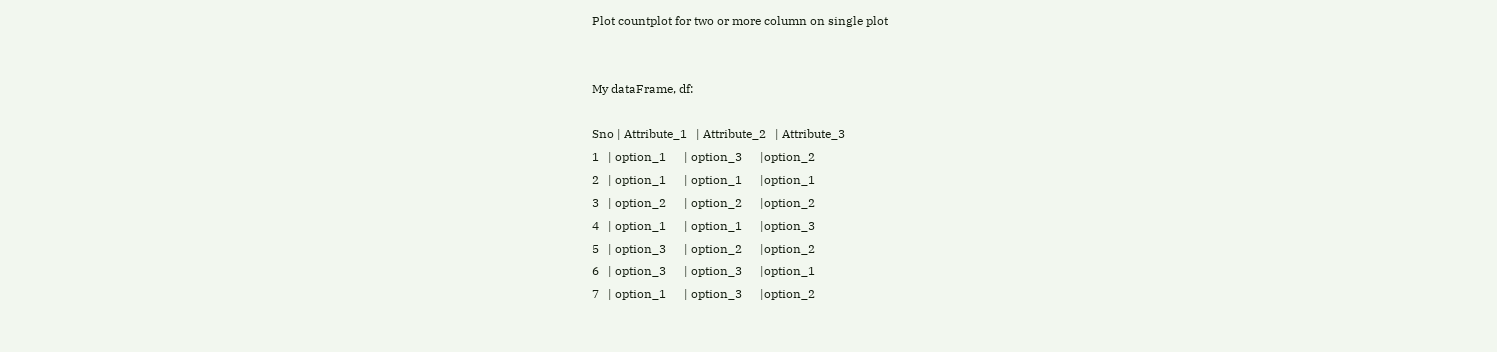Plot countplot for two or more column on single plot


My dataFrame, df:

Sno | Attribute_1   | Attribute_2   | Attribute_3
1   | option_1      | option_3      |option_2
2   | option_1      | option_1      |option_1
3   | option_2      | option_2      |option_2
4   | option_1      | option_1      |option_3
5   | option_3      | option_2      |option_2
6   | option_3      | option_3      |option_1
7   | option_1      | option_3      |option_2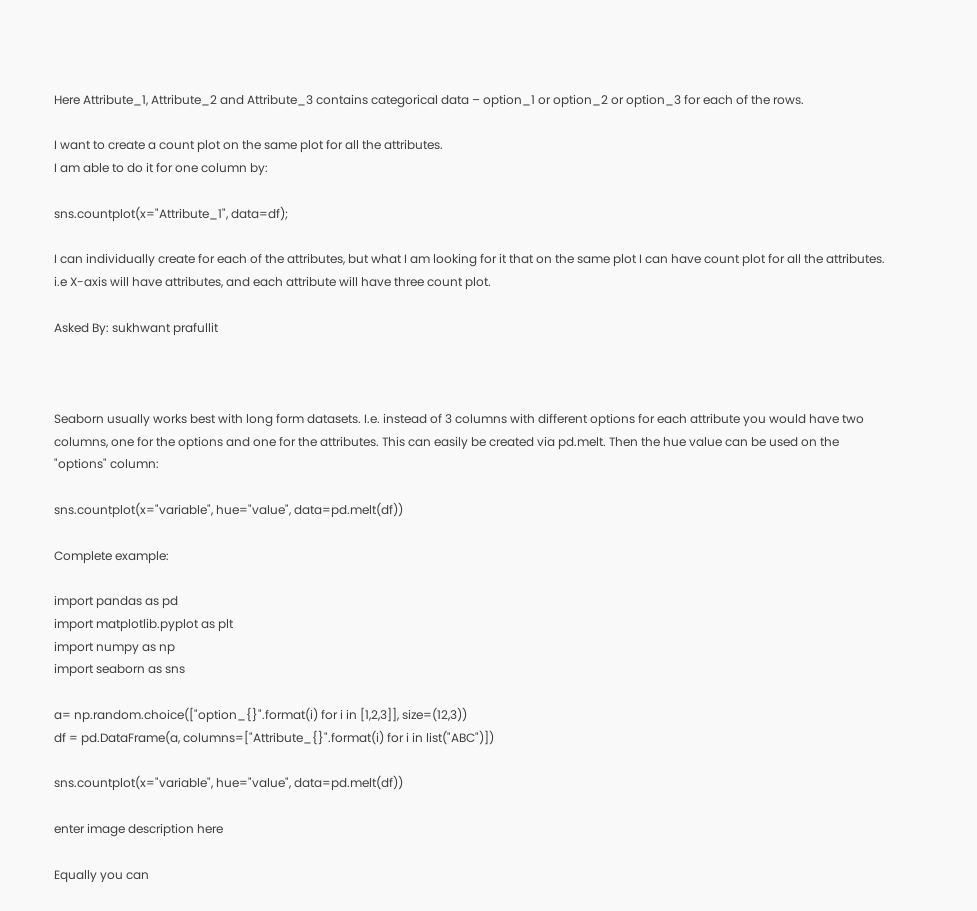Here Attribute_1, Attribute_2 and Attribute_3 contains categorical data – option_1 or option_2 or option_3 for each of the rows.

I want to create a count plot on the same plot for all the attributes.
I am able to do it for one column by:

sns.countplot(x="Attribute_1", data=df);

I can individually create for each of the attributes, but what I am looking for it that on the same plot I can have count plot for all the attributes.
i.e X-axis will have attributes, and each attribute will have three count plot.

Asked By: sukhwant prafullit



Seaborn usually works best with long form datasets. I.e. instead of 3 columns with different options for each attribute you would have two columns, one for the options and one for the attributes. This can easily be created via pd.melt. Then the hue value can be used on the "options" column:

sns.countplot(x="variable", hue="value", data=pd.melt(df))

Complete example:

import pandas as pd
import matplotlib.pyplot as plt
import numpy as np
import seaborn as sns

a= np.random.choice(["option_{}".format(i) for i in [1,2,3]], size=(12,3))
df = pd.DataFrame(a, columns=["Attribute_{}".format(i) for i in list("ABC")])

sns.countplot(x="variable", hue="value", data=pd.melt(df))

enter image description here

Equally you can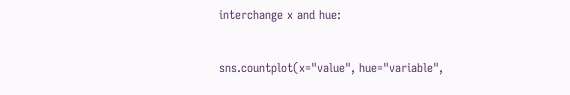interchange x and hue:

sns.countplot(x="value", hue="variable",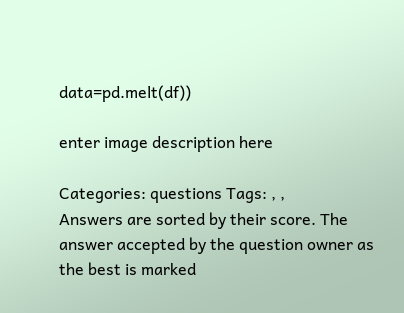data=pd.melt(df))

enter image description here

Categories: questions Tags: , ,
Answers are sorted by their score. The answer accepted by the question owner as the best is marked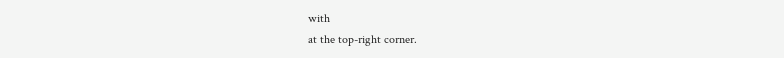with
at the top-right corner.